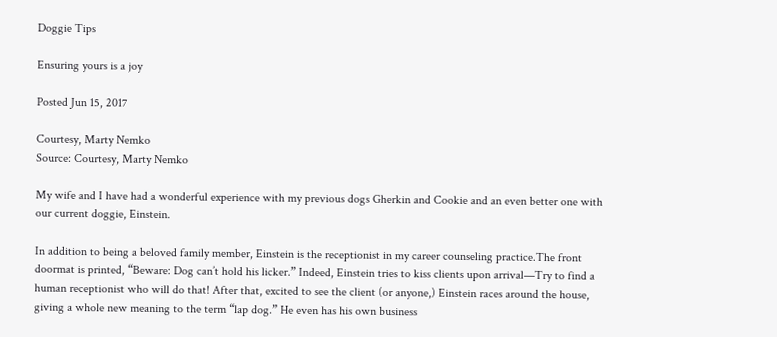Doggie Tips

Ensuring yours is a joy

Posted Jun 15, 2017

Courtesy, Marty Nemko
Source: Courtesy, Marty Nemko

My wife and I have had a wonderful experience with my previous dogs Gherkin and Cookie and an even better one with our current doggie, Einstein.

In addition to being a beloved family member, Einstein is the receptionist in my career counseling practice.The front doormat is printed, “Beware: Dog can’t hold his licker.” Indeed, Einstein tries to kiss clients upon arrival—Try to find a human receptionist who will do that! After that, excited to see the client (or anyone,) Einstein races around the house, giving a whole new meaning to the term “lap dog.” He even has his own business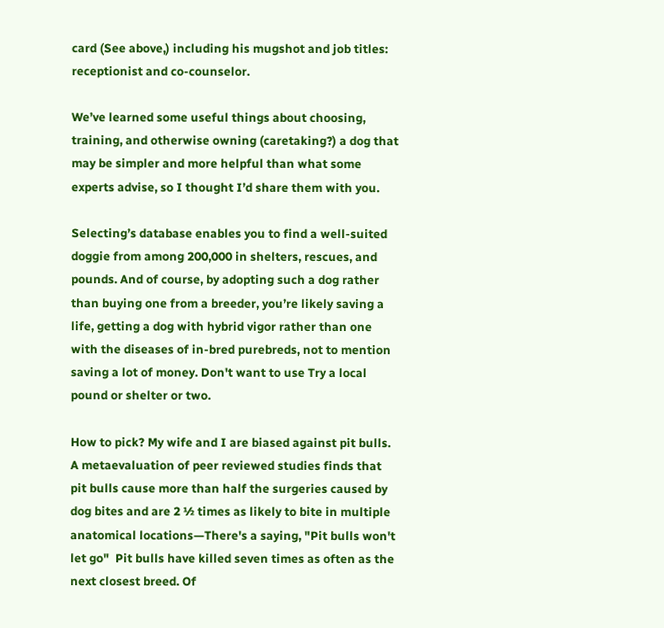card (See above,) including his mugshot and job titles: receptionist and co-counselor.

We’ve learned some useful things about choosing, training, and otherwise owning (caretaking?) a dog that may be simpler and more helpful than what some experts advise, so I thought I’d share them with you.

Selecting’s database enables you to find a well-suited doggie from among 200,000 in shelters, rescues, and pounds. And of course, by adopting such a dog rather than buying one from a breeder, you’re likely saving a life, getting a dog with hybrid vigor rather than one with the diseases of in-bred purebreds, not to mention saving a lot of money. Don't want to use Try a local pound or shelter or two.

How to pick? My wife and I are biased against pit bulls. A metaevaluation of peer reviewed studies finds that pit bulls cause more than half the surgeries caused by dog bites and are 2 ½ times as likely to bite in multiple anatomical locations—There's a saying, "Pit bulls won't let go"  Pit bulls have killed seven times as often as the next closest breed. Of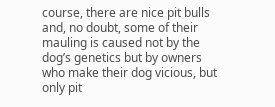course, there are nice pit bulls and, no doubt, some of their mauling is caused not by the dog’s genetics but by owners who make their dog vicious, but only pit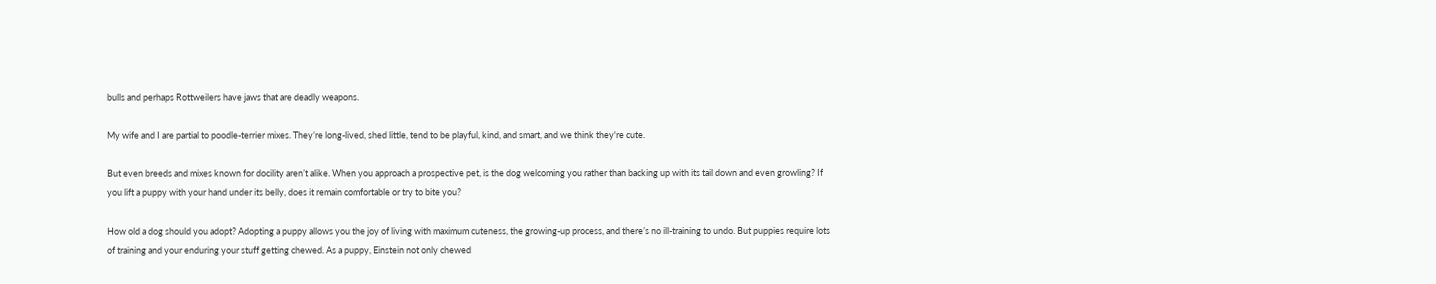bulls and perhaps Rottweilers have jaws that are deadly weapons.

My wife and I are partial to poodle-terrier mixes. They’re long-lived, shed little, tend to be playful, kind, and smart, and we think they're cute.

But even breeds and mixes known for docility aren’t alike. When you approach a prospective pet, is the dog welcoming you rather than backing up with its tail down and even growling? If you lift a puppy with your hand under its belly, does it remain comfortable or try to bite you?

How old a dog should you adopt? Adopting a puppy allows you the joy of living with maximum cuteness, the growing-up process, and there’s no ill-training to undo. But puppies require lots of training and your enduring your stuff getting chewed. As a puppy, Einstein not only chewed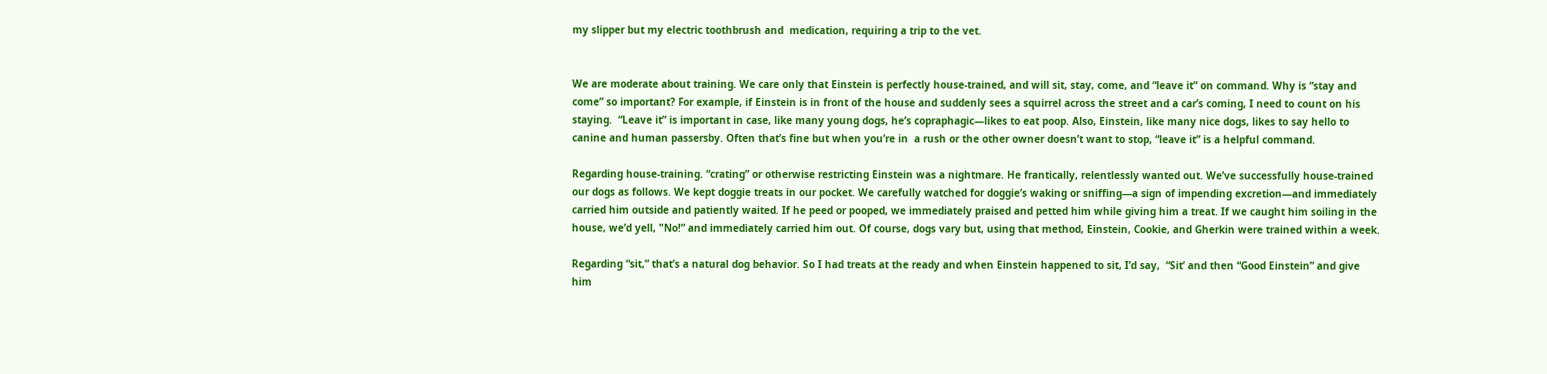my slipper but my electric toothbrush and  medication, requiring a trip to the vet.


We are moderate about training. We care only that Einstein is perfectly house-trained, and will sit, stay, come, and “leave it” on command. Why is “stay and come” so important? For example, if Einstein is in front of the house and suddenly sees a squirrel across the street and a car’s coming, I need to count on his staying.  “Leave it” is important in case, like many young dogs, he’s copraphagic—likes to eat poop. Also, Einstein, like many nice dogs, likes to say hello to canine and human passersby. Often that’s fine but when you’re in  a rush or the other owner doesn’t want to stop, “leave it” is a helpful command.

Regarding house-training. “crating” or otherwise restricting Einstein was a nightmare. He frantically, relentlessly wanted out. We’ve successfully house-trained our dogs as follows. We kept doggie treats in our pocket. We carefully watched for doggie’s waking or sniffing—a sign of impending excretion—and immediately carried him outside and patiently waited. If he peed or pooped, we immediately praised and petted him while giving him a treat. If we caught him soiling in the house, we’d yell, "No!” and immediately carried him out. Of course, dogs vary but, using that method, Einstein, Cookie, and Gherkin were trained within a week.

Regarding “sit,” that’s a natural dog behavior. So I had treats at the ready and when Einstein happened to sit, I’d say,  “Sit’ and then “Good Einstein” and give him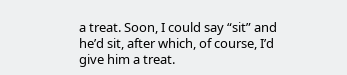a treat. Soon, I could say “sit” and he’d sit, after which, of course, I’d give him a treat.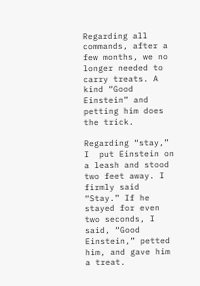Regarding all commands, after a few months, we no longer needed to carry treats. A kind “Good Einstein” and petting him does the trick.

Regarding “stay,” I  put Einstein on a leash and stood two feet away. I firmly said “Stay.” If he stayed for even two seconds, I said, “Good Einstein,” petted him, and gave him a treat.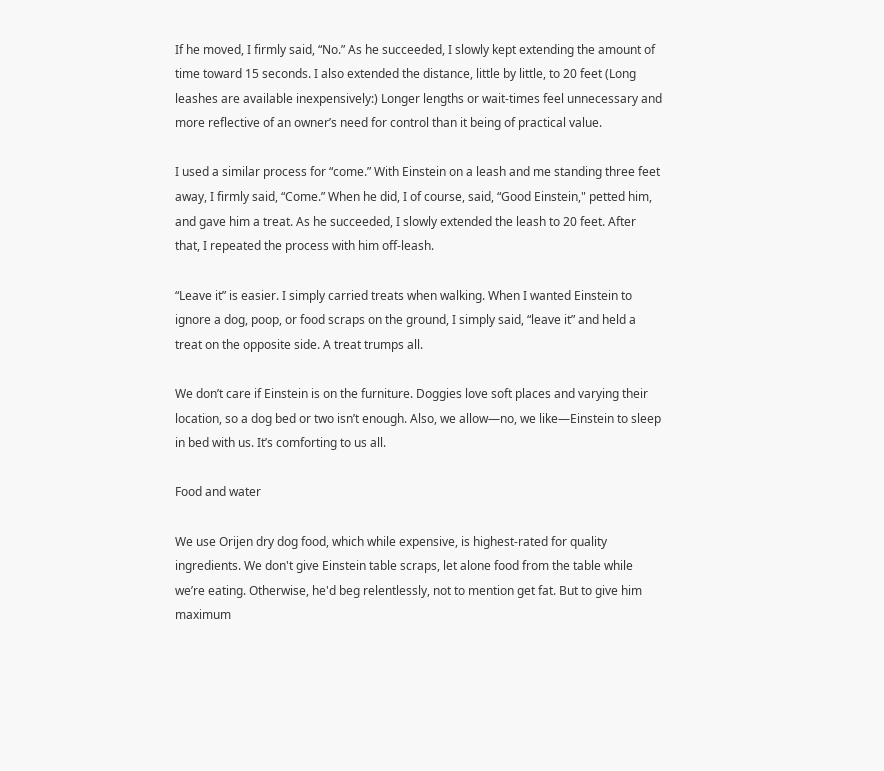If he moved, I firmly said, “No.” As he succeeded, I slowly kept extending the amount of time toward 15 seconds. I also extended the distance, little by little, to 20 feet (Long leashes are available inexpensively:) Longer lengths or wait-times feel unnecessary and more reflective of an owner’s need for control than it being of practical value.

I used a similar process for “come.” With Einstein on a leash and me standing three feet away, I firmly said, “Come.” When he did, I of course, said, “Good Einstein," petted him, and gave him a treat. As he succeeded, I slowly extended the leash to 20 feet. After that, I repeated the process with him off-leash.

“Leave it” is easier. I simply carried treats when walking. When I wanted Einstein to ignore a dog, poop, or food scraps on the ground, I simply said, “leave it” and held a treat on the opposite side. A treat trumps all.

We don’t care if Einstein is on the furniture. Doggies love soft places and varying their location, so a dog bed or two isn’t enough. Also, we allow—no, we like—Einstein to sleep in bed with us. It’s comforting to us all.

Food and water

We use Orijen dry dog food, which while expensive, is highest-rated for quality ingredients. We don't give Einstein table scraps, let alone food from the table while we’re eating. Otherwise, he'd beg relentlessly, not to mention get fat. But to give him maximum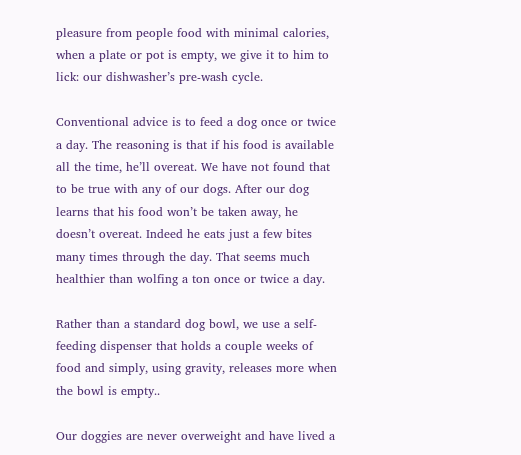pleasure from people food with minimal calories, when a plate or pot is empty, we give it to him to lick: our dishwasher’s pre-wash cycle.

Conventional advice is to feed a dog once or twice a day. The reasoning is that if his food is available all the time, he’ll overeat. We have not found that to be true with any of our dogs. After our dog learns that his food won’t be taken away, he doesn’t overeat. Indeed he eats just a few bites many times through the day. That seems much healthier than wolfing a ton once or twice a day.

Rather than a standard dog bowl, we use a self-feeding dispenser that holds a couple weeks of food and simply, using gravity, releases more when the bowl is empty..

Our doggies are never overweight and have lived a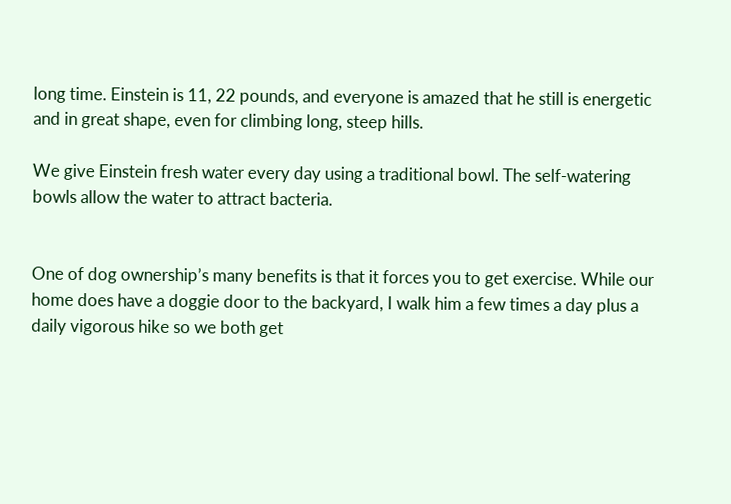long time. Einstein is 11, 22 pounds, and everyone is amazed that he still is energetic and in great shape, even for climbing long, steep hills.

We give Einstein fresh water every day using a traditional bowl. The self-watering bowls allow the water to attract bacteria.


One of dog ownership’s many benefits is that it forces you to get exercise. While our home does have a doggie door to the backyard, I walk him a few times a day plus a daily vigorous hike so we both get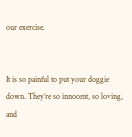our exercise.


It is so painful to put your doggie down. They’re so innocent, so loving, and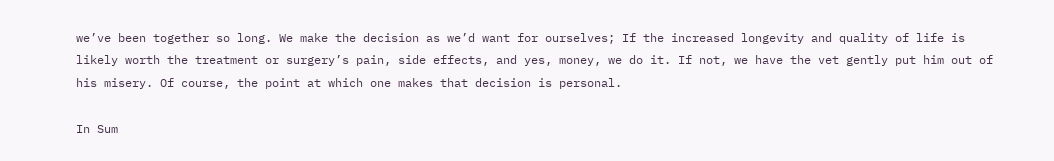we’ve been together so long. We make the decision as we’d want for ourselves; If the increased longevity and quality of life is likely worth the treatment or surgery’s pain, side effects, and yes, money, we do it. If not, we have the vet gently put him out of his misery. Of course, the point at which one makes that decision is personal.

In Sum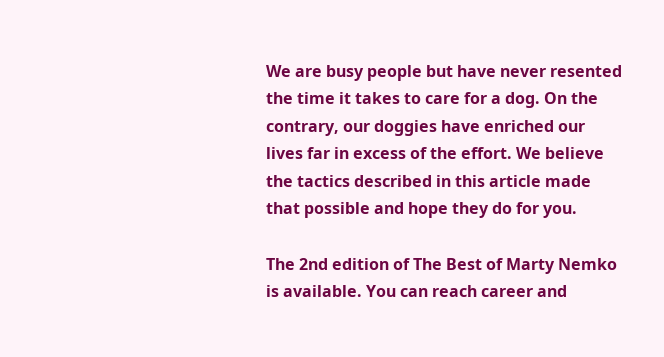We are busy people but have never resented the time it takes to care for a dog. On the contrary, our doggies have enriched our lives far in excess of the effort. We believe the tactics described in this article made that possible and hope they do for you.

The 2nd edition of The Best of Marty Nemko is available. You can reach career and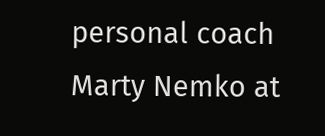personal coach Marty Nemko at